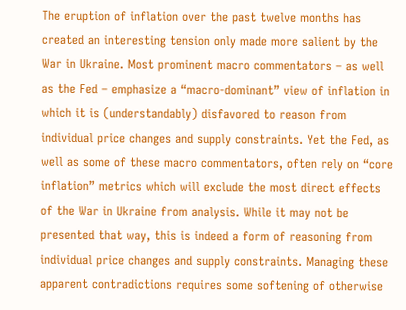The eruption of inflation over the past twelve months has created an interesting tension only made more salient by the War in Ukraine. Most prominent macro commentators – as well as the Fed – emphasize a “macro-dominant” view of inflation in which it is (understandably) disfavored to reason from individual price changes and supply constraints. Yet the Fed, as well as some of these macro commentators, often rely on “core inflation” metrics which will exclude the most direct effects of the War in Ukraine from analysis. While it may not be presented that way, this is indeed a form of reasoning from individual price changes and supply constraints. Managing these apparent contradictions requires some softening of otherwise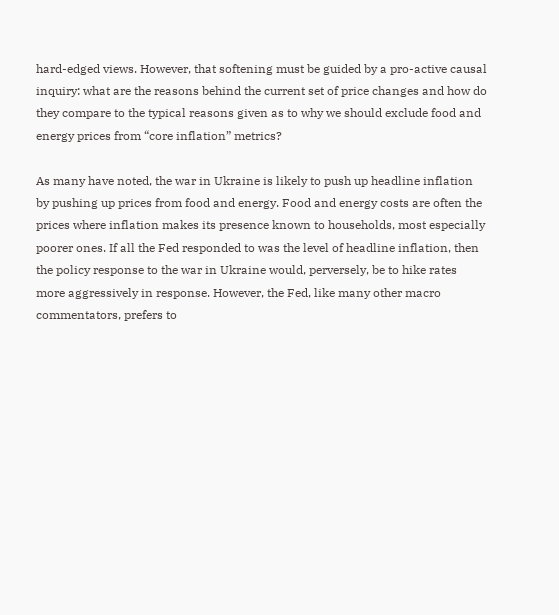hard-edged views. However, that softening must be guided by a pro-active causal inquiry: what are the reasons behind the current set of price changes and how do they compare to the typical reasons given as to why we should exclude food and energy prices from “core inflation” metrics?

As many have noted, the war in Ukraine is likely to push up headline inflation by pushing up prices from food and energy. Food and energy costs are often the prices where inflation makes its presence known to households, most especially poorer ones. If all the Fed responded to was the level of headline inflation, then the policy response to the war in Ukraine would, perversely, be to hike rates more aggressively in response. However, the Fed, like many other macro commentators, prefers to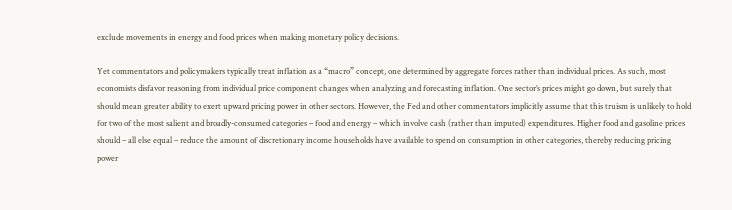exclude movements in energy and food prices when making monetary policy decisions.

Yet commentators and policymakers typically treat inflation as a “macro” concept, one determined by aggregate forces rather than individual prices. As such, most economists disfavor reasoning from individual price component changes when analyzing and forecasting inflation. One sector’s prices might go down, but surely that should mean greater ability to exert upward pricing power in other sectors. However, the Fed and other commentators implicitly assume that this truism is unlikely to hold for two of the most salient and broadly-consumed categories – food and energy – which involve cash (rather than imputed) expenditures. Higher food and gasoline prices should – all else equal – reduce the amount of discretionary income households have available to spend on consumption in other categories, thereby reducing pricing power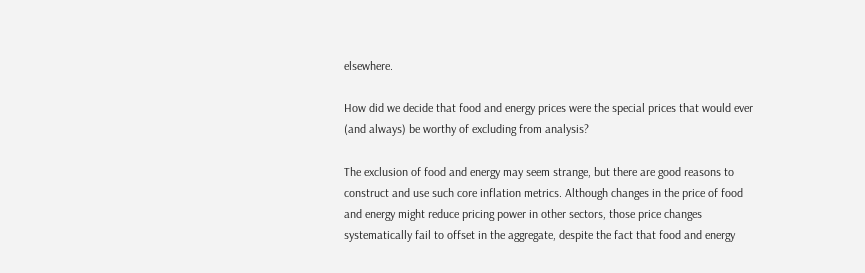elsewhere.

How did we decide that food and energy prices were the special prices that would ever (and always) be worthy of excluding from analysis?

The exclusion of food and energy may seem strange, but there are good reasons to construct and use such core inflation metrics. Although changes in the price of food and energy might reduce pricing power in other sectors, those price changes systematically fail to offset in the aggregate, despite the fact that food and energy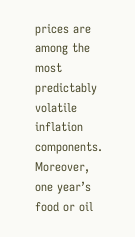prices are among the most predictably volatile inflation components. Moreover, one year’s food or oil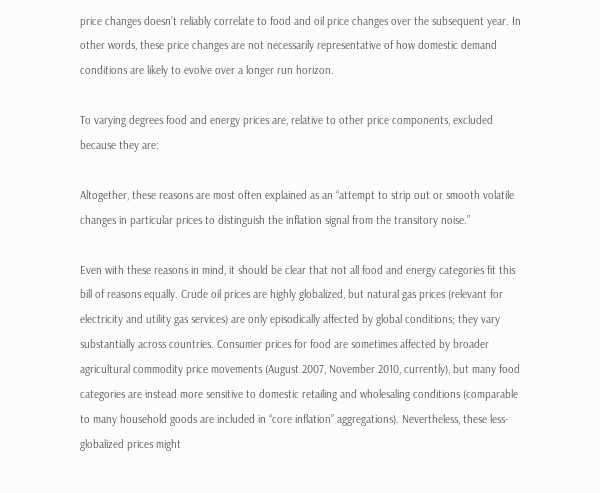price changes doesn’t reliably correlate to food and oil price changes over the subsequent year. In other words, these price changes are not necessarily representative of how domestic demand conditions are likely to evolve over a longer run horizon.

To varying degrees food and energy prices are, relative to other price components, excluded because they are:

Altogether, these reasons are most often explained as an “attempt to strip out or smooth volatile changes in particular prices to distinguish the inflation signal from the transitory noise.”

Even with these reasons in mind, it should be clear that not all food and energy categories fit this bill of reasons equally. Crude oil prices are highly globalized, but natural gas prices (relevant for electricity and utility gas services) are only episodically affected by global conditions; they vary substantially across countries. Consumer prices for food are sometimes affected by broader agricultural commodity price movements (August 2007, November 2010, currently), but many food categories are instead more sensitive to domestic retailing and wholesaling conditions (comparable to many household goods are included in “core inflation” aggregations). Nevertheless, these less-globalized prices might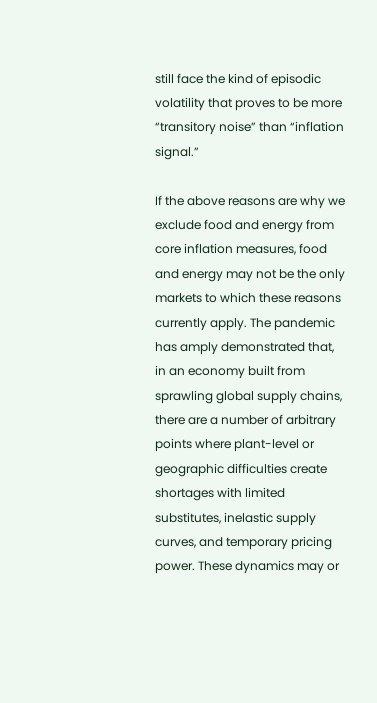still face the kind of episodic volatility that proves to be more “transitory noise” than “inflation signal.”

If the above reasons are why we exclude food and energy from core inflation measures, food and energy may not be the only markets to which these reasons currently apply. The pandemic has amply demonstrated that, in an economy built from sprawling global supply chains, there are a number of arbitrary points where plant-level or geographic difficulties create shortages with limited substitutes, inelastic supply curves, and temporary pricing power. These dynamics may or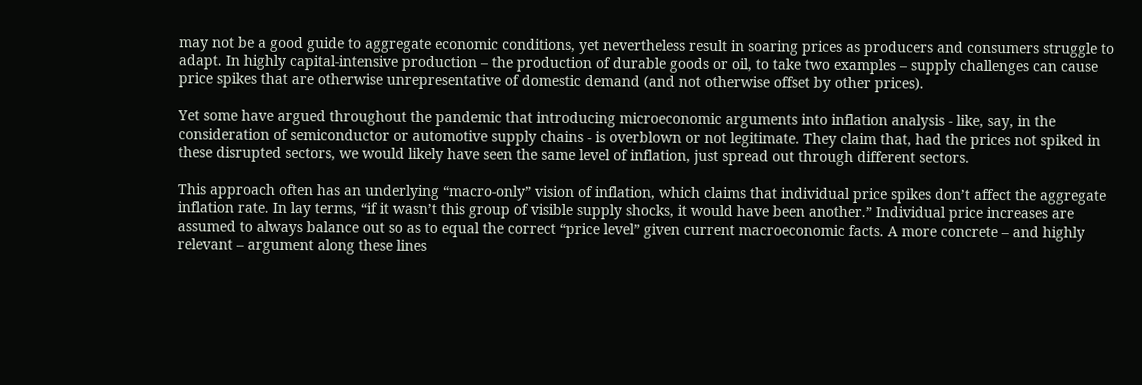may not be a good guide to aggregate economic conditions, yet nevertheless result in soaring prices as producers and consumers struggle to adapt. In highly capital-intensive production – the production of durable goods or oil, to take two examples – supply challenges can cause price spikes that are otherwise unrepresentative of domestic demand (and not otherwise offset by other prices).

Yet some have argued throughout the pandemic that introducing microeconomic arguments into inflation analysis - like, say, in the consideration of semiconductor or automotive supply chains - is overblown or not legitimate. They claim that, had the prices not spiked in these disrupted sectors, we would likely have seen the same level of inflation, just spread out through different sectors.

This approach often has an underlying “macro-only” vision of inflation, which claims that individual price spikes don’t affect the aggregate inflation rate. In lay terms, “if it wasn’t this group of visible supply shocks, it would have been another.” Individual price increases are assumed to always balance out so as to equal the correct “price level” given current macroeconomic facts. A more concrete – and highly relevant – argument along these lines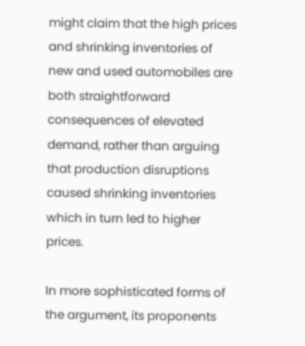might claim that the high prices and shrinking inventories of new and used automobiles are both straightforward consequences of elevated demand, rather than arguing that production disruptions caused shrinking inventories which in turn led to higher prices.

In more sophisticated forms of the argument, its proponents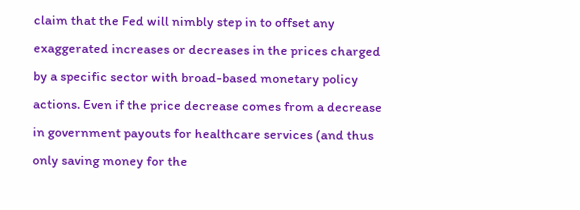claim that the Fed will nimbly step in to offset any exaggerated increases or decreases in the prices charged by a specific sector with broad-based monetary policy actions. Even if the price decrease comes from a decrease in government payouts for healthcare services (and thus only saving money for the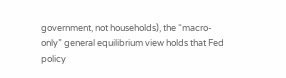government, not households), the “macro-only” general equilibrium view holds that Fed policy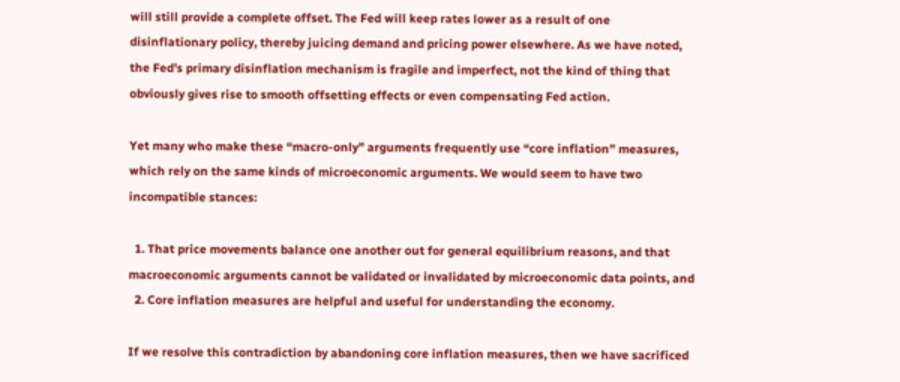will still provide a complete offset. The Fed will keep rates lower as a result of one disinflationary policy, thereby juicing demand and pricing power elsewhere. As we have noted, the Fed’s primary disinflation mechanism is fragile and imperfect, not the kind of thing that obviously gives rise to smooth offsetting effects or even compensating Fed action.

Yet many who make these “macro-only” arguments frequently use “core inflation” measures, which rely on the same kinds of microeconomic arguments. We would seem to have two incompatible stances:

  1. That price movements balance one another out for general equilibrium reasons, and that macroeconomic arguments cannot be validated or invalidated by microeconomic data points, and
  2. Core inflation measures are helpful and useful for understanding the economy.

If we resolve this contradiction by abandoning core inflation measures, then we have sacrificed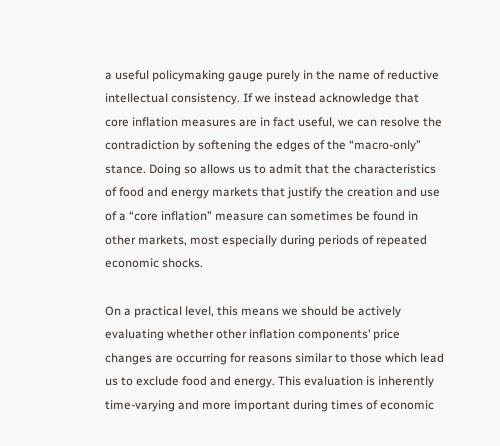a useful policymaking gauge purely in the name of reductive intellectual consistency. If we instead acknowledge that core inflation measures are in fact useful, we can resolve the contradiction by softening the edges of the “macro-only” stance. Doing so allows us to admit that the characteristics of food and energy markets that justify the creation and use of a “core inflation” measure can sometimes be found in other markets, most especially during periods of repeated economic shocks.

On a practical level, this means we should be actively evaluating whether other inflation components’ price changes are occurring for reasons similar to those which lead us to exclude food and energy. This evaluation is inherently time-varying and more important during times of economic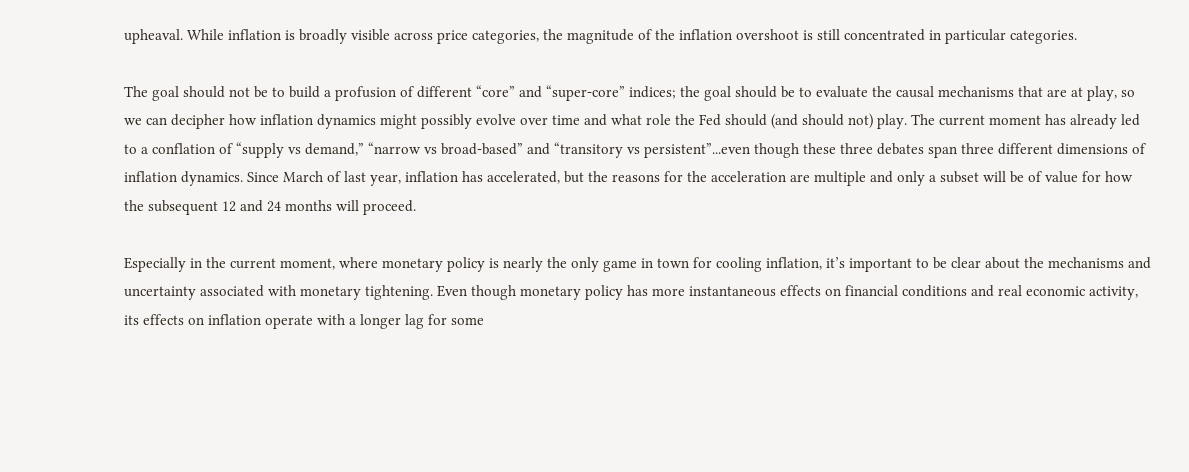upheaval. While inflation is broadly visible across price categories, the magnitude of the inflation overshoot is still concentrated in particular categories.

The goal should not be to build a profusion of different “core” and “super-core” indices; the goal should be to evaluate the causal mechanisms that are at play, so we can decipher how inflation dynamics might possibly evolve over time and what role the Fed should (and should not) play. The current moment has already led to a conflation of “supply vs demand,” “narrow vs broad-based” and “transitory vs persistent”...even though these three debates span three different dimensions of inflation dynamics. Since March of last year, inflation has accelerated, but the reasons for the acceleration are multiple and only a subset will be of value for how the subsequent 12 and 24 months will proceed.

Especially in the current moment, where monetary policy is nearly the only game in town for cooling inflation, it’s important to be clear about the mechanisms and uncertainty associated with monetary tightening. Even though monetary policy has more instantaneous effects on financial conditions and real economic activity, its effects on inflation operate with a longer lag for some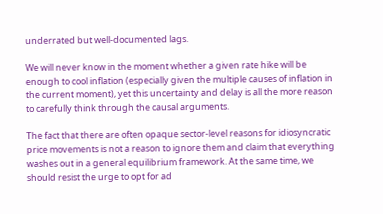underrated but well-documented lags.

We will never know in the moment whether a given rate hike will be enough to cool inflation (especially given the multiple causes of inflation in the current moment), yet this uncertainty and delay is all the more reason to carefully think through the causal arguments.

The fact that there are often opaque sector-level reasons for idiosyncratic price movements is not a reason to ignore them and claim that everything washes out in a general equilibrium framework. At the same time, we should resist the urge to opt for ad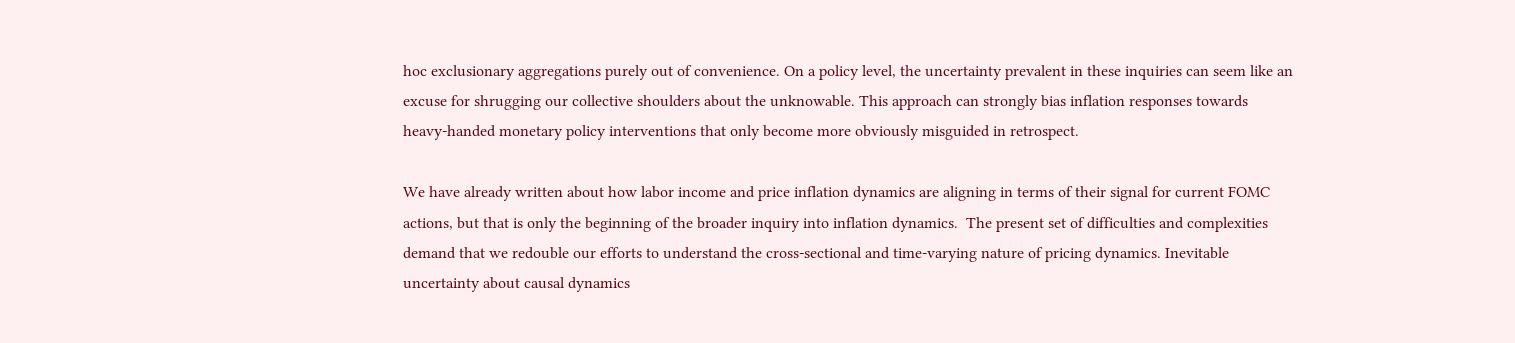hoc exclusionary aggregations purely out of convenience. On a policy level, the uncertainty prevalent in these inquiries can seem like an excuse for shrugging our collective shoulders about the unknowable. This approach can strongly bias inflation responses towards heavy-handed monetary policy interventions that only become more obviously misguided in retrospect.

We have already written about how labor income and price inflation dynamics are aligning in terms of their signal for current FOMC actions, but that is only the beginning of the broader inquiry into inflation dynamics.  The present set of difficulties and complexities demand that we redouble our efforts to understand the cross-sectional and time-varying nature of pricing dynamics. Inevitable uncertainty about causal dynamics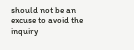should not be an excuse to avoid the inquiry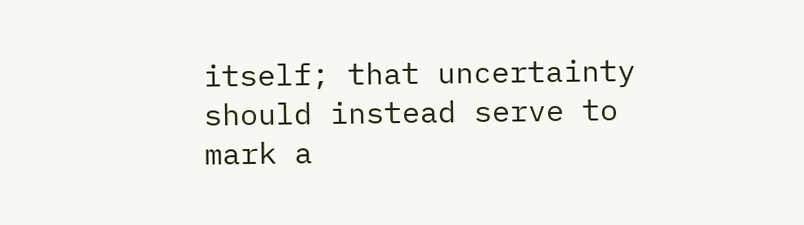itself; that uncertainty should instead serve to mark a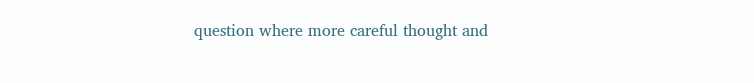question where more careful thought and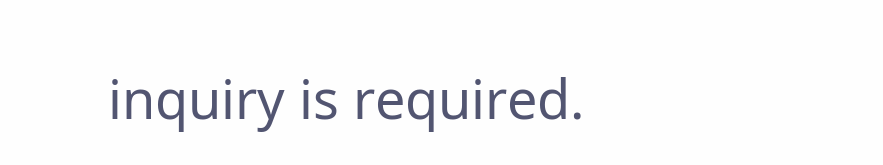inquiry is required.